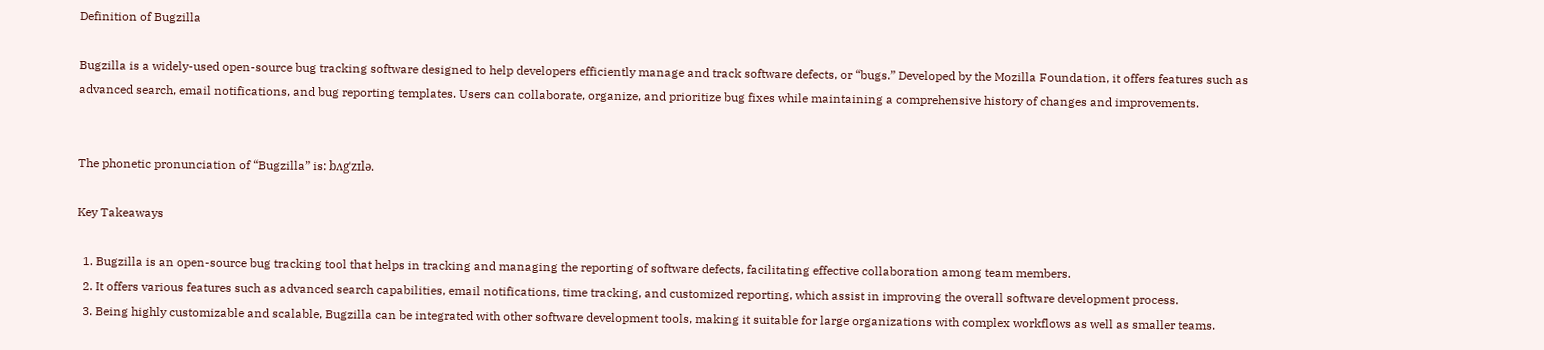Definition of Bugzilla

Bugzilla is a widely-used open-source bug tracking software designed to help developers efficiently manage and track software defects, or “bugs.” Developed by the Mozilla Foundation, it offers features such as advanced search, email notifications, and bug reporting templates. Users can collaborate, organize, and prioritize bug fixes while maintaining a comprehensive history of changes and improvements.


The phonetic pronunciation of “Bugzilla” is: bʌgˈzɪlə.

Key Takeaways

  1. Bugzilla is an open-source bug tracking tool that helps in tracking and managing the reporting of software defects, facilitating effective collaboration among team members.
  2. It offers various features such as advanced search capabilities, email notifications, time tracking, and customized reporting, which assist in improving the overall software development process.
  3. Being highly customizable and scalable, Bugzilla can be integrated with other software development tools, making it suitable for large organizations with complex workflows as well as smaller teams.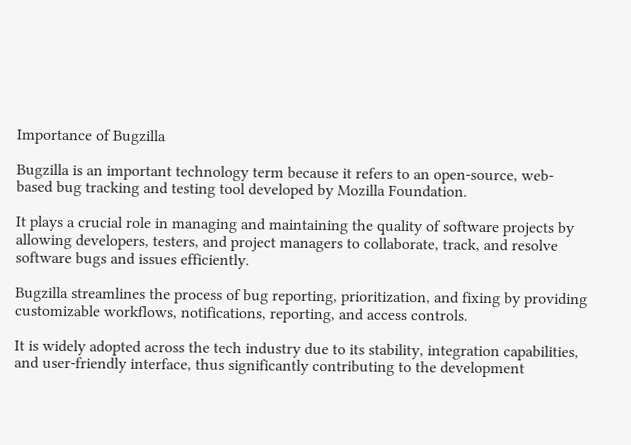Importance of Bugzilla

Bugzilla is an important technology term because it refers to an open-source, web-based bug tracking and testing tool developed by Mozilla Foundation.

It plays a crucial role in managing and maintaining the quality of software projects by allowing developers, testers, and project managers to collaborate, track, and resolve software bugs and issues efficiently.

Bugzilla streamlines the process of bug reporting, prioritization, and fixing by providing customizable workflows, notifications, reporting, and access controls.

It is widely adopted across the tech industry due to its stability, integration capabilities, and user-friendly interface, thus significantly contributing to the development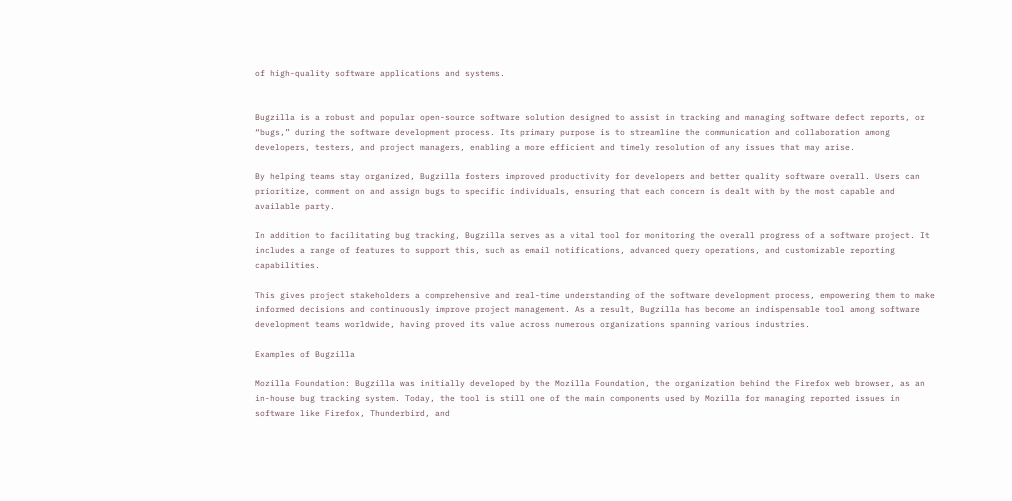of high-quality software applications and systems.


Bugzilla is a robust and popular open-source software solution designed to assist in tracking and managing software defect reports, or “bugs,” during the software development process. Its primary purpose is to streamline the communication and collaboration among developers, testers, and project managers, enabling a more efficient and timely resolution of any issues that may arise.

By helping teams stay organized, Bugzilla fosters improved productivity for developers and better quality software overall. Users can prioritize, comment on and assign bugs to specific individuals, ensuring that each concern is dealt with by the most capable and available party.

In addition to facilitating bug tracking, Bugzilla serves as a vital tool for monitoring the overall progress of a software project. It includes a range of features to support this, such as email notifications, advanced query operations, and customizable reporting capabilities.

This gives project stakeholders a comprehensive and real-time understanding of the software development process, empowering them to make informed decisions and continuously improve project management. As a result, Bugzilla has become an indispensable tool among software development teams worldwide, having proved its value across numerous organizations spanning various industries.

Examples of Bugzilla

Mozilla Foundation: Bugzilla was initially developed by the Mozilla Foundation, the organization behind the Firefox web browser, as an in-house bug tracking system. Today, the tool is still one of the main components used by Mozilla for managing reported issues in software like Firefox, Thunderbird, and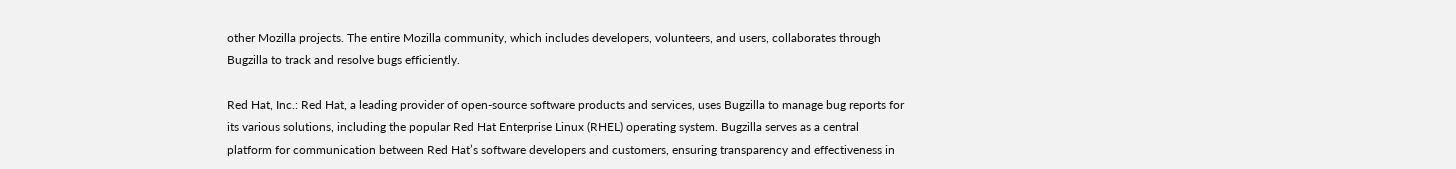other Mozilla projects. The entire Mozilla community, which includes developers, volunteers, and users, collaborates through Bugzilla to track and resolve bugs efficiently.

Red Hat, Inc.: Red Hat, a leading provider of open-source software products and services, uses Bugzilla to manage bug reports for its various solutions, including the popular Red Hat Enterprise Linux (RHEL) operating system. Bugzilla serves as a central platform for communication between Red Hat’s software developers and customers, ensuring transparency and effectiveness in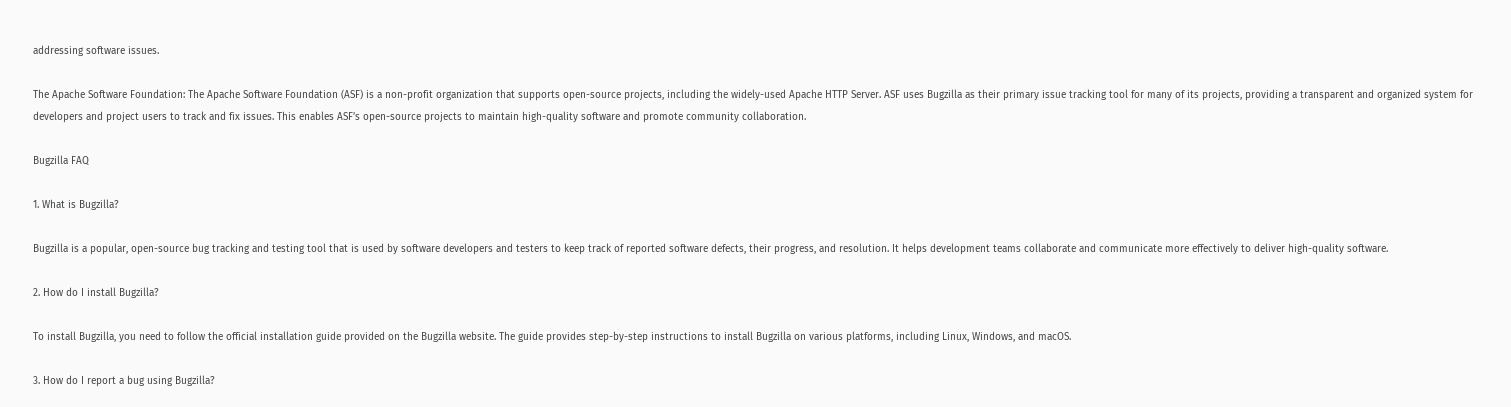addressing software issues.

The Apache Software Foundation: The Apache Software Foundation (ASF) is a non-profit organization that supports open-source projects, including the widely-used Apache HTTP Server. ASF uses Bugzilla as their primary issue tracking tool for many of its projects, providing a transparent and organized system for developers and project users to track and fix issues. This enables ASF’s open-source projects to maintain high-quality software and promote community collaboration.

Bugzilla FAQ

1. What is Bugzilla?

Bugzilla is a popular, open-source bug tracking and testing tool that is used by software developers and testers to keep track of reported software defects, their progress, and resolution. It helps development teams collaborate and communicate more effectively to deliver high-quality software.

2. How do I install Bugzilla?

To install Bugzilla, you need to follow the official installation guide provided on the Bugzilla website. The guide provides step-by-step instructions to install Bugzilla on various platforms, including Linux, Windows, and macOS.

3. How do I report a bug using Bugzilla?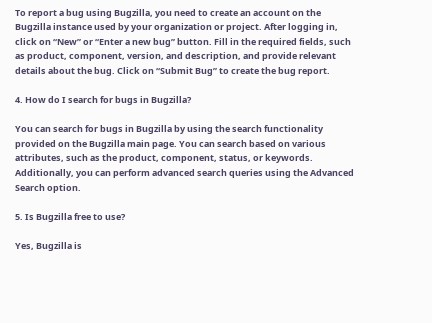To report a bug using Bugzilla, you need to create an account on the Bugzilla instance used by your organization or project. After logging in, click on “New” or “Enter a new bug” button. Fill in the required fields, such as product, component, version, and description, and provide relevant details about the bug. Click on “Submit Bug” to create the bug report.

4. How do I search for bugs in Bugzilla?

You can search for bugs in Bugzilla by using the search functionality provided on the Bugzilla main page. You can search based on various attributes, such as the product, component, status, or keywords. Additionally, you can perform advanced search queries using the Advanced Search option.

5. Is Bugzilla free to use?

Yes, Bugzilla is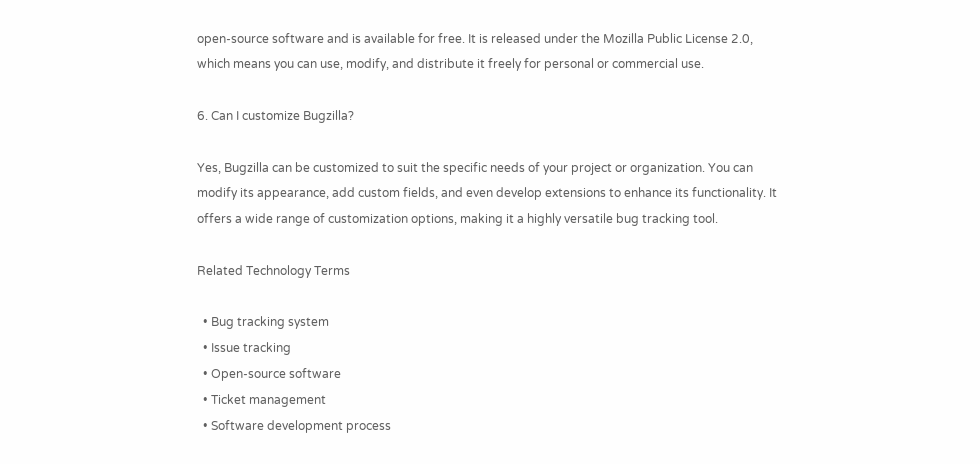open-source software and is available for free. It is released under the Mozilla Public License 2.0, which means you can use, modify, and distribute it freely for personal or commercial use.

6. Can I customize Bugzilla?

Yes, Bugzilla can be customized to suit the specific needs of your project or organization. You can modify its appearance, add custom fields, and even develop extensions to enhance its functionality. It offers a wide range of customization options, making it a highly versatile bug tracking tool.

Related Technology Terms

  • Bug tracking system
  • Issue tracking
  • Open-source software
  • Ticket management
  • Software development process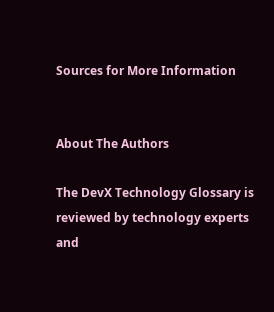Sources for More Information


About The Authors

The DevX Technology Glossary is reviewed by technology experts and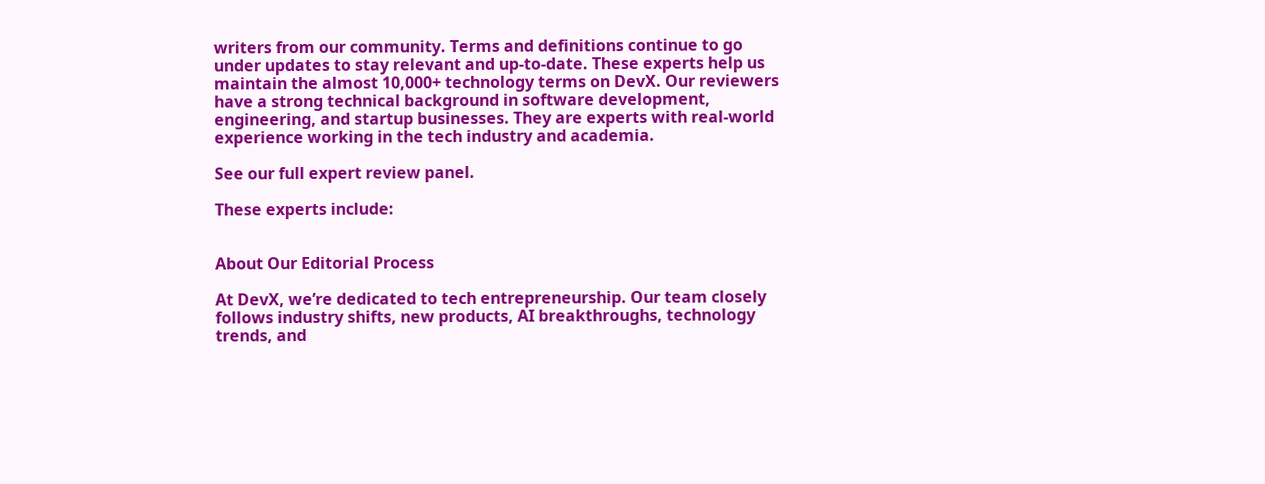writers from our community. Terms and definitions continue to go under updates to stay relevant and up-to-date. These experts help us maintain the almost 10,000+ technology terms on DevX. Our reviewers have a strong technical background in software development, engineering, and startup businesses. They are experts with real-world experience working in the tech industry and academia.

See our full expert review panel.

These experts include:


About Our Editorial Process

At DevX, we’re dedicated to tech entrepreneurship. Our team closely follows industry shifts, new products, AI breakthroughs, technology trends, and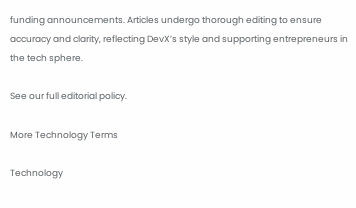funding announcements. Articles undergo thorough editing to ensure accuracy and clarity, reflecting DevX’s style and supporting entrepreneurs in the tech sphere.

See our full editorial policy.

More Technology Terms

Technology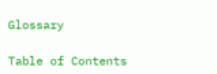Glossary

Table of Contents